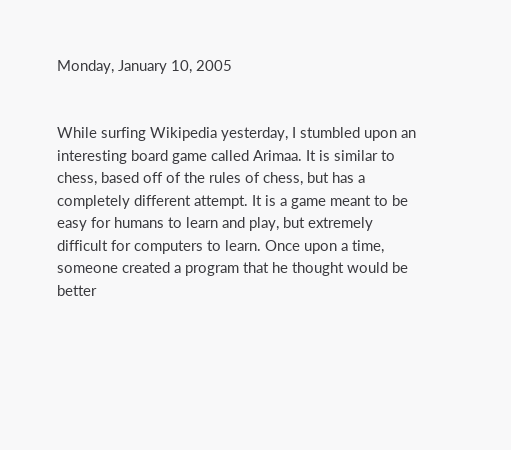Monday, January 10, 2005


While surfing Wikipedia yesterday, I stumbled upon an interesting board game called Arimaa. It is similar to chess, based off of the rules of chess, but has a completely different attempt. It is a game meant to be easy for humans to learn and play, but extremely difficult for computers to learn. Once upon a time, someone created a program that he thought would be better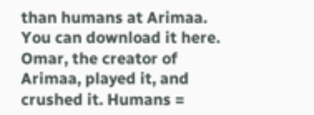than humans at Arimaa. You can download it here. Omar, the creator of Arimaa, played it, and crushed it. Humans =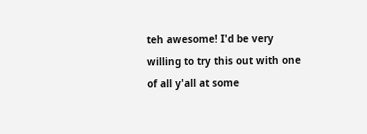teh awesome! I'd be very willing to try this out with one of all y'all at some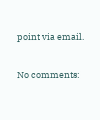point via email.

No comments: